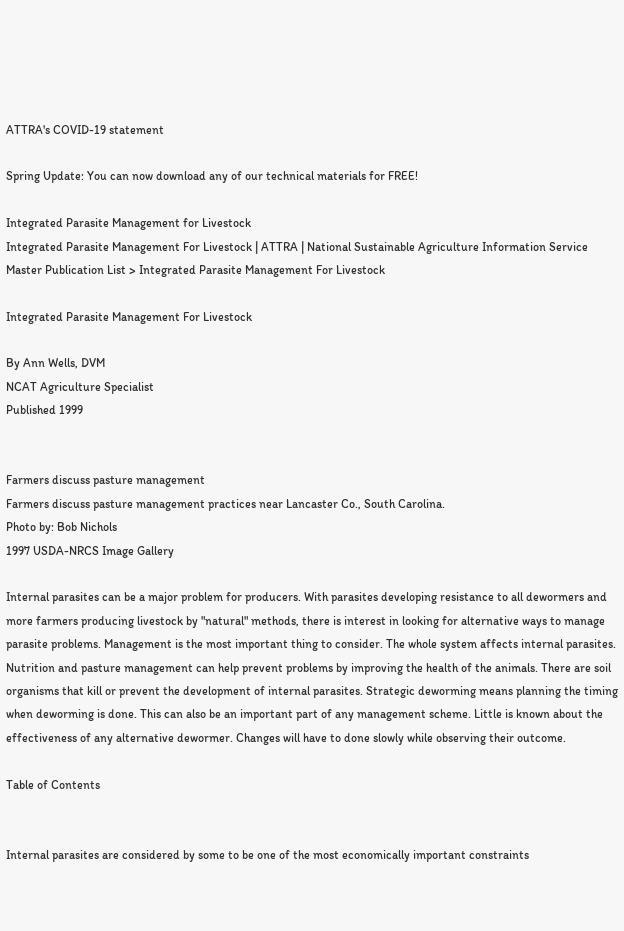ATTRA's COVID-19 statement

Spring Update: You can now download any of our technical materials for FREE!

Integrated Parasite Management for Livestock
Integrated Parasite Management For Livestock | ATTRA | National Sustainable Agriculture Information Service
Master Publication List > Integrated Parasite Management For Livestock

Integrated Parasite Management For Livestock

By Ann Wells, DVM
NCAT Agriculture Specialist
Published 1999


Farmers discuss pasture management
Farmers discuss pasture management practices near Lancaster Co., South Carolina.
Photo by: Bob Nichols
1997 USDA-NRCS Image Gallery

Internal parasites can be a major problem for producers. With parasites developing resistance to all dewormers and more farmers producing livestock by "natural" methods, there is interest in looking for alternative ways to manage parasite problems. Management is the most important thing to consider. The whole system affects internal parasites. Nutrition and pasture management can help prevent problems by improving the health of the animals. There are soil organisms that kill or prevent the development of internal parasites. Strategic deworming means planning the timing when deworming is done. This can also be an important part of any management scheme. Little is known about the effectiveness of any alternative dewormer. Changes will have to done slowly while observing their outcome.

Table of Contents


Internal parasites are considered by some to be one of the most economically important constraints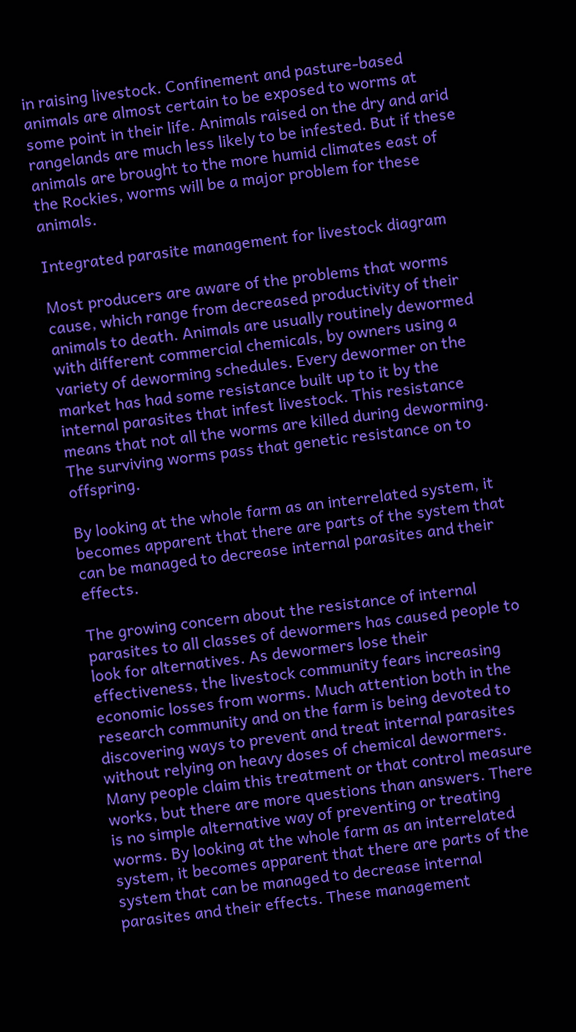in raising livestock. Confinement and pasture-based animals are almost certain to be exposed to worms at some point in their life. Animals raised on the dry and arid rangelands are much less likely to be infested. But if these animals are brought to the more humid climates east of the Rockies, worms will be a major problem for these animals.

Integrated parasite management for livestock diagram

Most producers are aware of the problems that worms cause, which range from decreased productivity of their animals to death. Animals are usually routinely dewormed with different commercial chemicals, by owners using a variety of deworming schedules. Every dewormer on the market has had some resistance built up to it by the internal parasites that infest livestock. This resistance means that not all the worms are killed during deworming. The surviving worms pass that genetic resistance on to offspring.

By looking at the whole farm as an interrelated system, it becomes apparent that there are parts of the system that can be managed to decrease internal parasites and their effects.

The growing concern about the resistance of internal parasites to all classes of dewormers has caused people to look for alternatives. As dewormers lose their effectiveness, the livestock community fears increasing economic losses from worms. Much attention both in the research community and on the farm is being devoted to discovering ways to prevent and treat internal parasites without relying on heavy doses of chemical dewormers. Many people claim this treatment or that control measure works, but there are more questions than answers. There is no simple alternative way of preventing or treating worms. By looking at the whole farm as an interrelated system, it becomes apparent that there are parts of the system that can be managed to decrease internal parasites and their effects. These management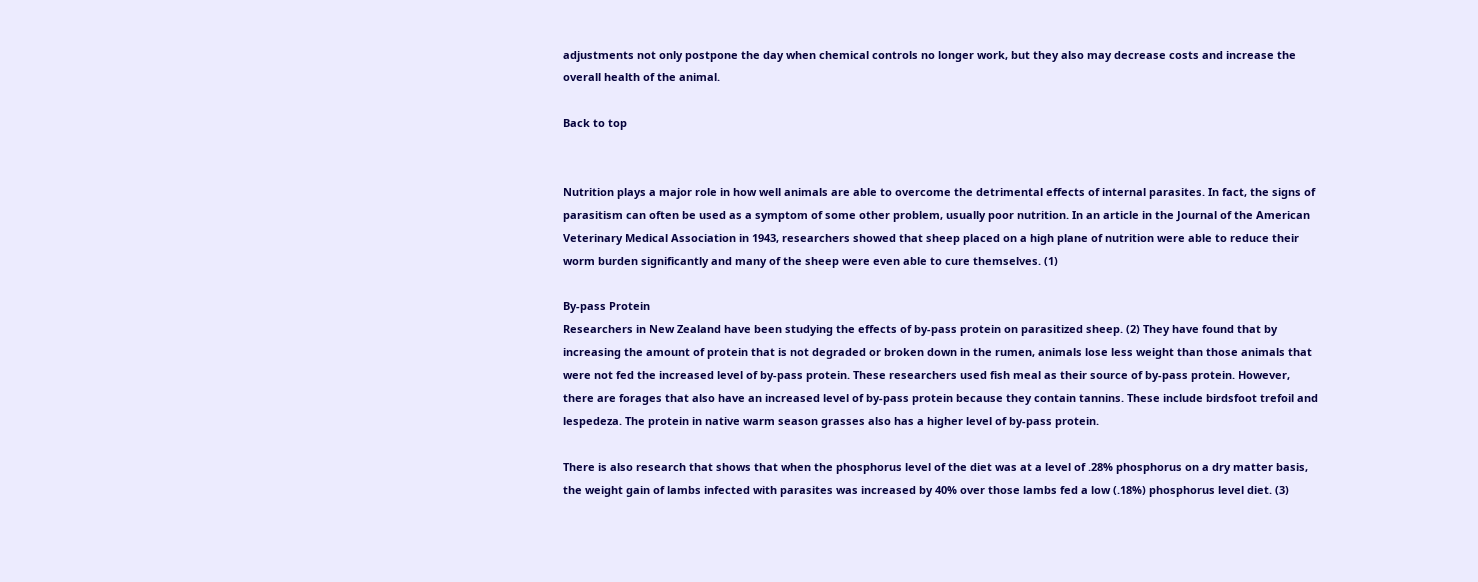adjustments not only postpone the day when chemical controls no longer work, but they also may decrease costs and increase the overall health of the animal.

Back to top


Nutrition plays a major role in how well animals are able to overcome the detrimental effects of internal parasites. In fact, the signs of parasitism can often be used as a symptom of some other problem, usually poor nutrition. In an article in the Journal of the American Veterinary Medical Association in 1943, researchers showed that sheep placed on a high plane of nutrition were able to reduce their worm burden significantly and many of the sheep were even able to cure themselves. (1)

By-pass Protein
Researchers in New Zealand have been studying the effects of by-pass protein on parasitized sheep. (2) They have found that by increasing the amount of protein that is not degraded or broken down in the rumen, animals lose less weight than those animals that were not fed the increased level of by-pass protein. These researchers used fish meal as their source of by-pass protein. However, there are forages that also have an increased level of by-pass protein because they contain tannins. These include birdsfoot trefoil and lespedeza. The protein in native warm season grasses also has a higher level of by-pass protein.

There is also research that shows that when the phosphorus level of the diet was at a level of .28% phosphorus on a dry matter basis, the weight gain of lambs infected with parasites was increased by 40% over those lambs fed a low (.18%) phosphorus level diet. (3)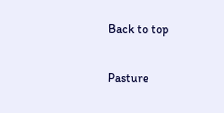Back to top

Pasture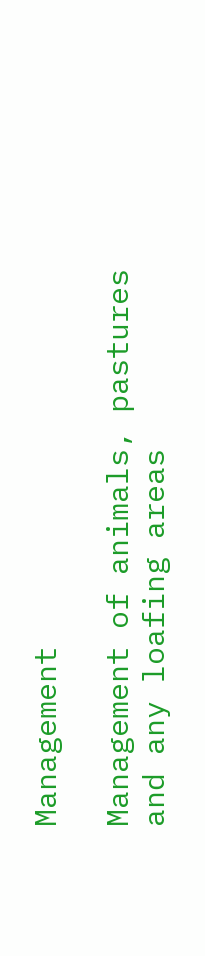Management

Management of animals, pastures and any loafing areas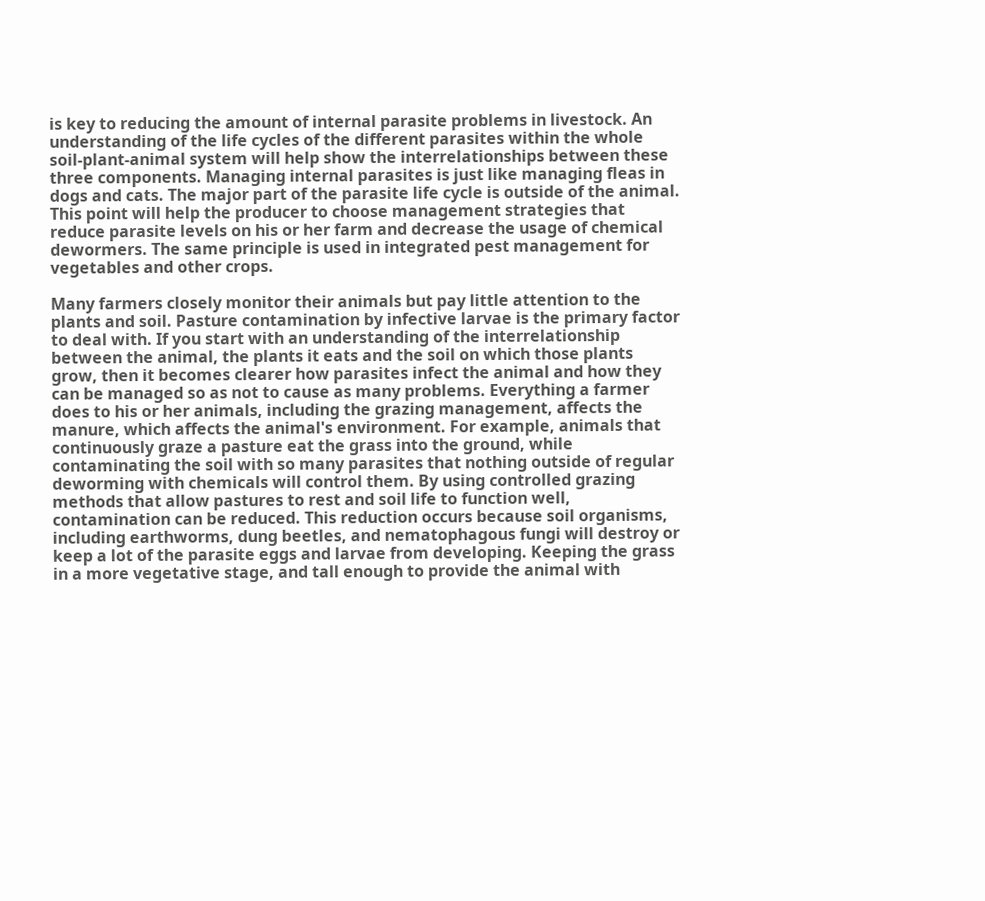is key to reducing the amount of internal parasite problems in livestock. An understanding of the life cycles of the different parasites within the whole soil-plant-animal system will help show the interrelationships between these three components. Managing internal parasites is just like managing fleas in dogs and cats. The major part of the parasite life cycle is outside of the animal. This point will help the producer to choose management strategies that reduce parasite levels on his or her farm and decrease the usage of chemical dewormers. The same principle is used in integrated pest management for vegetables and other crops.

Many farmers closely monitor their animals but pay little attention to the plants and soil. Pasture contamination by infective larvae is the primary factor to deal with. If you start with an understanding of the interrelationship between the animal, the plants it eats and the soil on which those plants grow, then it becomes clearer how parasites infect the animal and how they can be managed so as not to cause as many problems. Everything a farmer does to his or her animals, including the grazing management, affects the manure, which affects the animal's environment. For example, animals that continuously graze a pasture eat the grass into the ground, while contaminating the soil with so many parasites that nothing outside of regular deworming with chemicals will control them. By using controlled grazing methods that allow pastures to rest and soil life to function well, contamination can be reduced. This reduction occurs because soil organisms, including earthworms, dung beetles, and nematophagous fungi will destroy or keep a lot of the parasite eggs and larvae from developing. Keeping the grass in a more vegetative stage, and tall enough to provide the animal with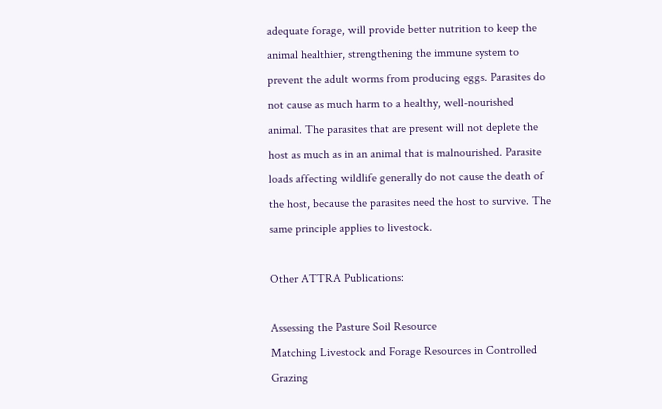adequate forage, will provide better nutrition to keep the animal healthier, strengthening the immune system to prevent the adult worms from producing eggs. Parasites do not cause as much harm to a healthy, well-nourished animal. The parasites that are present will not deplete the host as much as in an animal that is malnourished. Parasite loads affecting wildlife generally do not cause the death of the host, because the parasites need the host to survive. The same principle applies to livestock.

Other ATTRA Publications:

Assessing the Pasture Soil Resource
Matching Livestock and Forage Resources in Controlled Grazing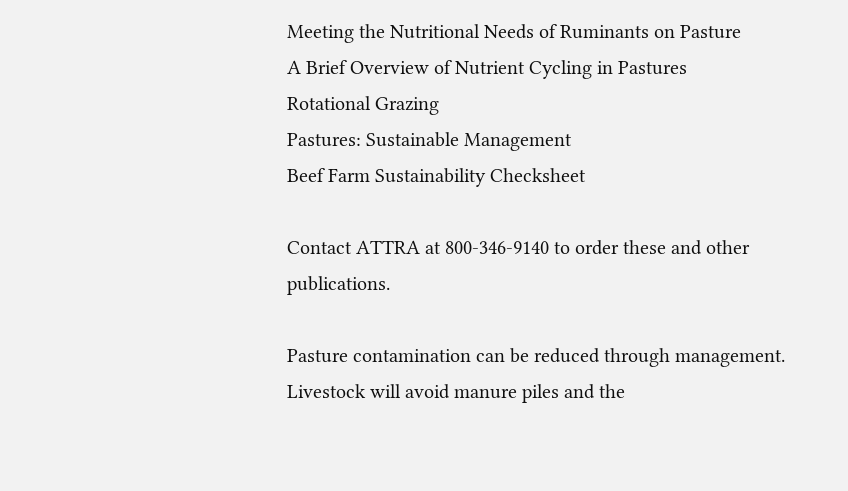Meeting the Nutritional Needs of Ruminants on Pasture
A Brief Overview of Nutrient Cycling in Pastures
Rotational Grazing
Pastures: Sustainable Management
Beef Farm Sustainability Checksheet

Contact ATTRA at 800-346-9140 to order these and other publications.

Pasture contamination can be reduced through management. Livestock will avoid manure piles and the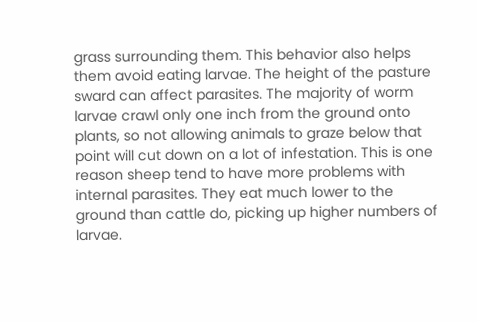grass surrounding them. This behavior also helps them avoid eating larvae. The height of the pasture sward can affect parasites. The majority of worm larvae crawl only one inch from the ground onto plants, so not allowing animals to graze below that point will cut down on a lot of infestation. This is one reason sheep tend to have more problems with internal parasites. They eat much lower to the ground than cattle do, picking up higher numbers of larvae.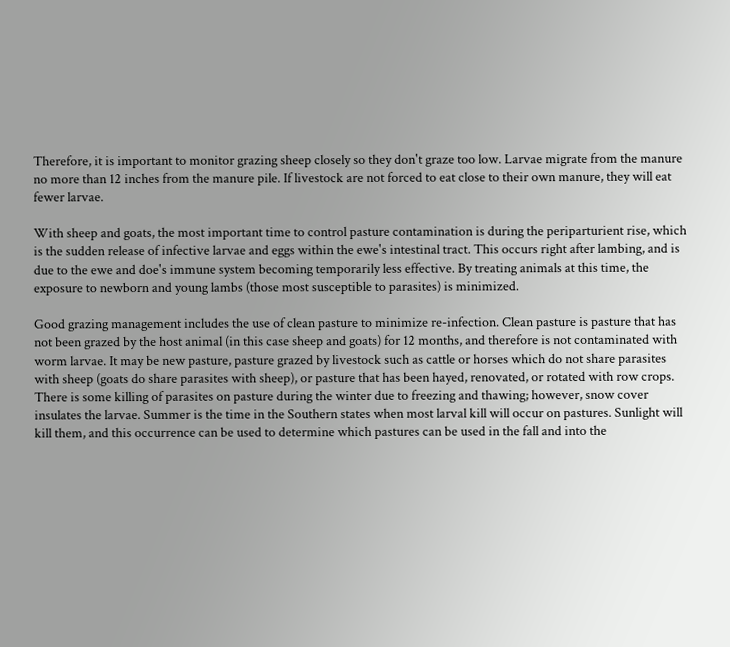Therefore, it is important to monitor grazing sheep closely so they don't graze too low. Larvae migrate from the manure no more than 12 inches from the manure pile. If livestock are not forced to eat close to their own manure, they will eat fewer larvae.

With sheep and goats, the most important time to control pasture contamination is during the periparturient rise, which is the sudden release of infective larvae and eggs within the ewe's intestinal tract. This occurs right after lambing, and is due to the ewe and doe's immune system becoming temporarily less effective. By treating animals at this time, the exposure to newborn and young lambs (those most susceptible to parasites) is minimized.

Good grazing management includes the use of clean pasture to minimize re-infection. Clean pasture is pasture that has not been grazed by the host animal (in this case sheep and goats) for 12 months, and therefore is not contaminated with worm larvae. It may be new pasture, pasture grazed by livestock such as cattle or horses which do not share parasites with sheep (goats do share parasites with sheep), or pasture that has been hayed, renovated, or rotated with row crops. There is some killing of parasites on pasture during the winter due to freezing and thawing; however, snow cover insulates the larvae. Summer is the time in the Southern states when most larval kill will occur on pastures. Sunlight will kill them, and this occurrence can be used to determine which pastures can be used in the fall and into the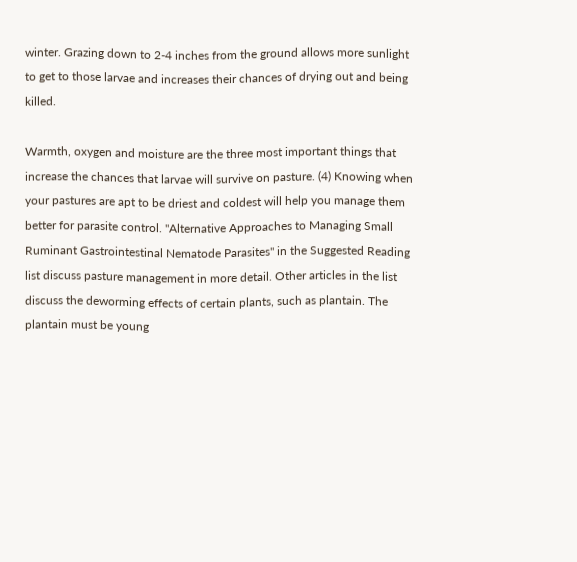winter. Grazing down to 2-4 inches from the ground allows more sunlight to get to those larvae and increases their chances of drying out and being killed.

Warmth, oxygen and moisture are the three most important things that increase the chances that larvae will survive on pasture. (4) Knowing when your pastures are apt to be driest and coldest will help you manage them better for parasite control. "Alternative Approaches to Managing Small Ruminant Gastrointestinal Nematode Parasites" in the Suggested Reading list discuss pasture management in more detail. Other articles in the list discuss the deworming effects of certain plants, such as plantain. The plantain must be young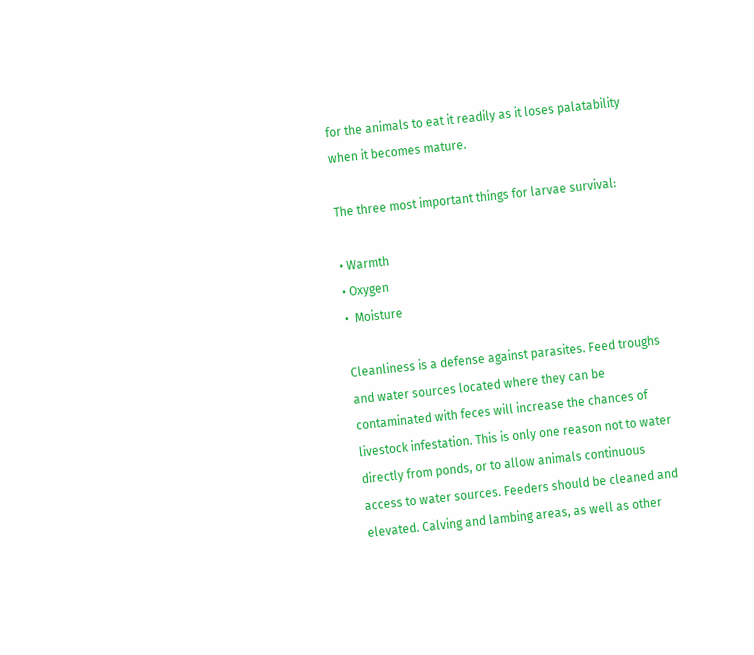for the animals to eat it readily as it loses palatability when it becomes mature.

The three most important things for larvae survival:

• Warmth
• Oxygen
•  Moisture

Cleanliness is a defense against parasites. Feed troughs and water sources located where they can be contaminated with feces will increase the chances of livestock infestation. This is only one reason not to water directly from ponds, or to allow animals continuous access to water sources. Feeders should be cleaned and elevated. Calving and lambing areas, as well as other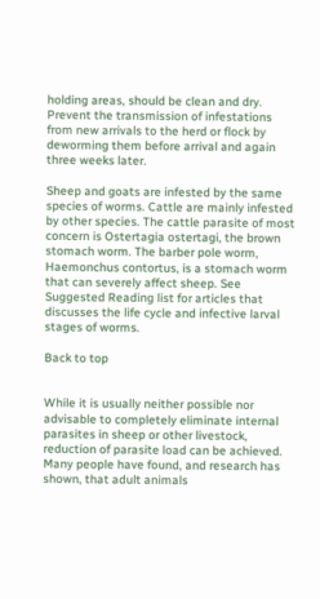holding areas, should be clean and dry. Prevent the transmission of infestations from new arrivals to the herd or flock by deworming them before arrival and again three weeks later.

Sheep and goats are infested by the same species of worms. Cattle are mainly infested by other species. The cattle parasite of most concern is Ostertagia ostertagi, the brown stomach worm. The barber pole worm, Haemonchus contortus, is a stomach worm that can severely affect sheep. See Suggested Reading list for articles that discusses the life cycle and infective larval stages of worms.

Back to top


While it is usually neither possible nor advisable to completely eliminate internal parasites in sheep or other livestock, reduction of parasite load can be achieved. Many people have found, and research has shown, that adult animals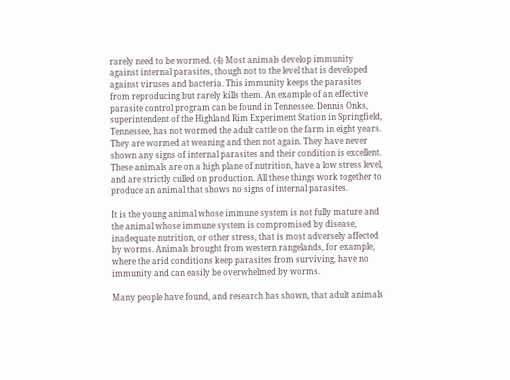rarely need to be wormed. (4) Most animals develop immunity against internal parasites, though not to the level that is developed against viruses and bacteria. This immunity keeps the parasites from reproducing but rarely kills them. An example of an effective parasite control program can be found in Tennessee. Dennis Onks, superintendent of the Highland Rim Experiment Station in Springfield, Tennessee, has not wormed the adult cattle on the farm in eight years. They are wormed at weaning and then not again. They have never shown any signs of internal parasites and their condition is excellent. These animals are on a high plane of nutrition, have a low stress level, and are strictly culled on production. All these things work together to produce an animal that shows no signs of internal parasites.

It is the young animal whose immune system is not fully mature and the animal whose immune system is compromised by disease, inadequate nutrition, or other stress, that is most adversely affected by worms. Animals brought from western rangelands, for example, where the arid conditions keep parasites from surviving, have no immunity and can easily be overwhelmed by worms.

Many people have found, and research has shown, that adult animals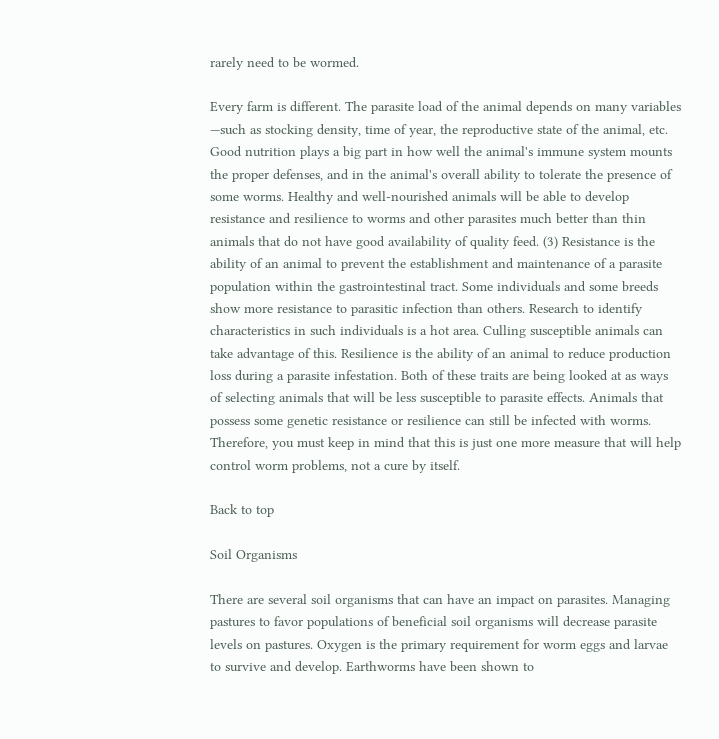rarely need to be wormed.

Every farm is different. The parasite load of the animal depends on many variables —such as stocking density, time of year, the reproductive state of the animal, etc. Good nutrition plays a big part in how well the animal's immune system mounts the proper defenses, and in the animal's overall ability to tolerate the presence of some worms. Healthy and well-nourished animals will be able to develop resistance and resilience to worms and other parasites much better than thin animals that do not have good availability of quality feed. (3) Resistance is the ability of an animal to prevent the establishment and maintenance of a parasite population within the gastrointestinal tract. Some individuals and some breeds show more resistance to parasitic infection than others. Research to identify characteristics in such individuals is a hot area. Culling susceptible animals can take advantage of this. Resilience is the ability of an animal to reduce production loss during a parasite infestation. Both of these traits are being looked at as ways of selecting animals that will be less susceptible to parasite effects. Animals that possess some genetic resistance or resilience can still be infected with worms. Therefore, you must keep in mind that this is just one more measure that will help control worm problems, not a cure by itself.

Back to top

Soil Organisms

There are several soil organisms that can have an impact on parasites. Managing pastures to favor populations of beneficial soil organisms will decrease parasite levels on pastures. Oxygen is the primary requirement for worm eggs and larvae to survive and develop. Earthworms have been shown to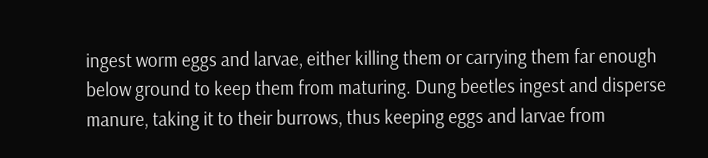ingest worm eggs and larvae, either killing them or carrying them far enough below ground to keep them from maturing. Dung beetles ingest and disperse manure, taking it to their burrows, thus keeping eggs and larvae from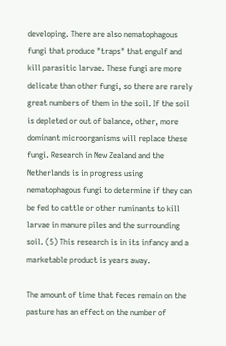developing. There are also nematophagous fungi that produce "traps" that engulf and kill parasitic larvae. These fungi are more delicate than other fungi, so there are rarely great numbers of them in the soil. If the soil is depleted or out of balance, other, more dominant microorganisms will replace these fungi. Research in New Zealand and the Netherlands is in progress using nematophagous fungi to determine if they can be fed to cattle or other ruminants to kill larvae in manure piles and the surrounding soil. (5) This research is in its infancy and a marketable product is years away.

The amount of time that feces remain on the pasture has an effect on the number of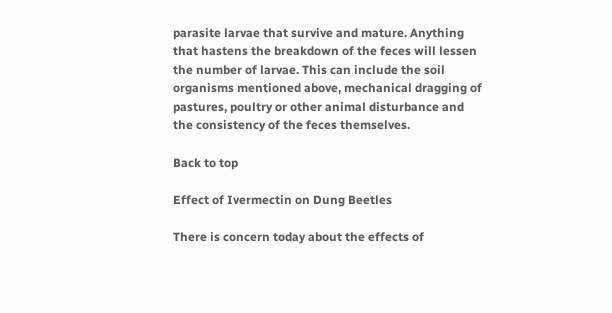parasite larvae that survive and mature. Anything that hastens the breakdown of the feces will lessen the number of larvae. This can include the soil organisms mentioned above, mechanical dragging of pastures, poultry or other animal disturbance and the consistency of the feces themselves.

Back to top

Effect of Ivermectin on Dung Beetles

There is concern today about the effects of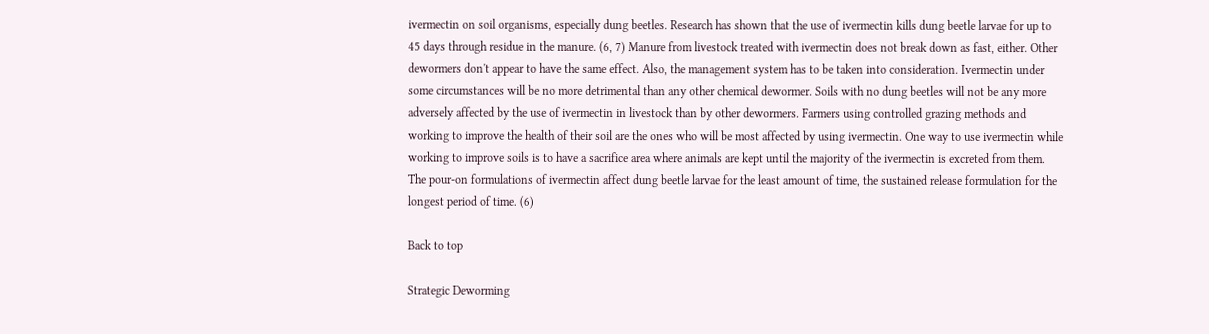ivermectin on soil organisms, especially dung beetles. Research has shown that the use of ivermectin kills dung beetle larvae for up to 45 days through residue in the manure. (6, 7) Manure from livestock treated with ivermectin does not break down as fast, either. Other dewormers don't appear to have the same effect. Also, the management system has to be taken into consideration. Ivermectin under some circumstances will be no more detrimental than any other chemical dewormer. Soils with no dung beetles will not be any more adversely affected by the use of ivermectin in livestock than by other dewormers. Farmers using controlled grazing methods and working to improve the health of their soil are the ones who will be most affected by using ivermectin. One way to use ivermectin while working to improve soils is to have a sacrifice area where animals are kept until the majority of the ivermectin is excreted from them. The pour-on formulations of ivermectin affect dung beetle larvae for the least amount of time, the sustained release formulation for the longest period of time. (6)

Back to top

Strategic Deworming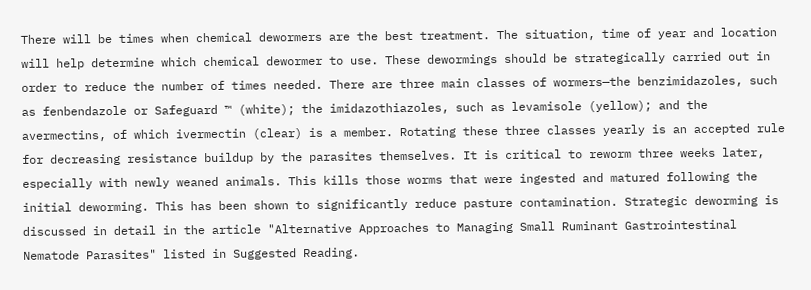There will be times when chemical dewormers are the best treatment. The situation, time of year and location will help determine which chemical dewormer to use. These dewormings should be strategically carried out in order to reduce the number of times needed. There are three main classes of wormers—the benzimidazoles, such as fenbendazole or Safeguard ™ (white); the imidazothiazoles, such as levamisole (yellow); and the avermectins, of which ivermectin (clear) is a member. Rotating these three classes yearly is an accepted rule for decreasing resistance buildup by the parasites themselves. It is critical to reworm three weeks later, especially with newly weaned animals. This kills those worms that were ingested and matured following the initial deworming. This has been shown to significantly reduce pasture contamination. Strategic deworming is discussed in detail in the article "Alternative Approaches to Managing Small Ruminant Gastrointestinal Nematode Parasites" listed in Suggested Reading.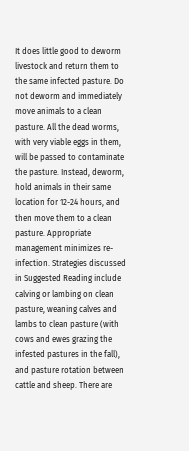It does little good to deworm livestock and return them to the same infected pasture. Do not deworm and immediately move animals to a clean pasture. All the dead worms, with very viable eggs in them, will be passed to contaminate the pasture. Instead, deworm, hold animals in their same location for 12-24 hours, and then move them to a clean pasture. Appropriate management minimizes re-infection. Strategies discussed in Suggested Reading include calving or lambing on clean pasture, weaning calves and lambs to clean pasture (with cows and ewes grazing the infested pastures in the fall), and pasture rotation between cattle and sheep. There are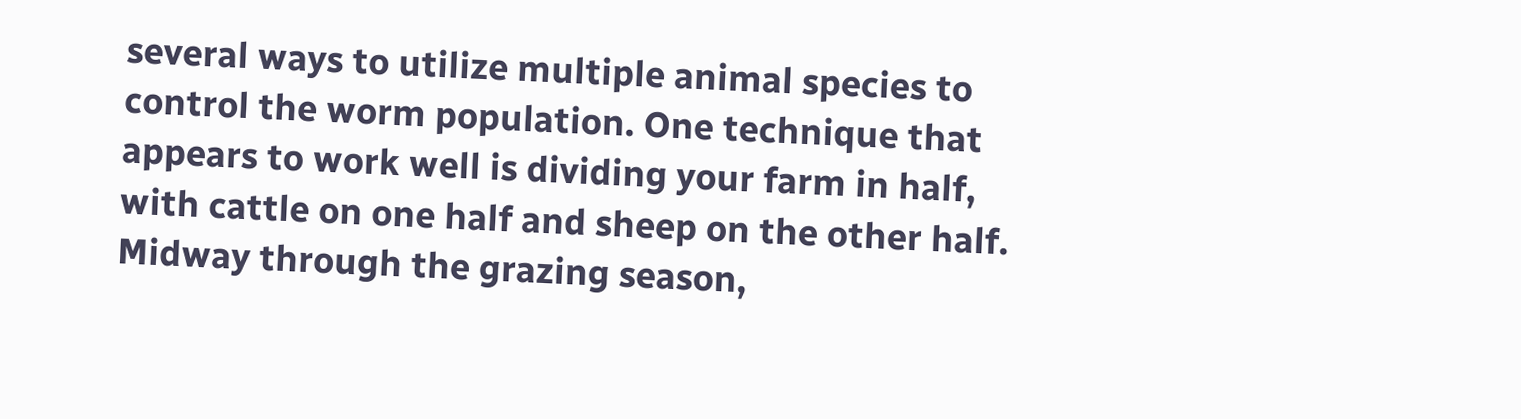several ways to utilize multiple animal species to control the worm population. One technique that appears to work well is dividing your farm in half, with cattle on one half and sheep on the other half. Midway through the grazing season,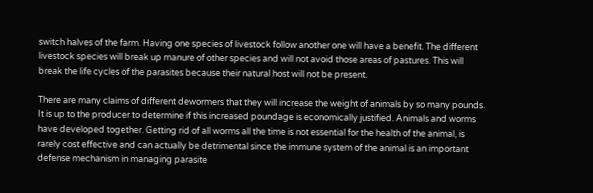switch halves of the farm. Having one species of livestock follow another one will have a benefit. The different livestock species will break up manure of other species and will not avoid those areas of pastures. This will break the life cycles of the parasites because their natural host will not be present.

There are many claims of different dewormers that they will increase the weight of animals by so many pounds. It is up to the producer to determine if this increased poundage is economically justified. Animals and worms have developed together. Getting rid of all worms all the time is not essential for the health of the animal, is rarely cost effective and can actually be detrimental since the immune system of the animal is an important defense mechanism in managing parasite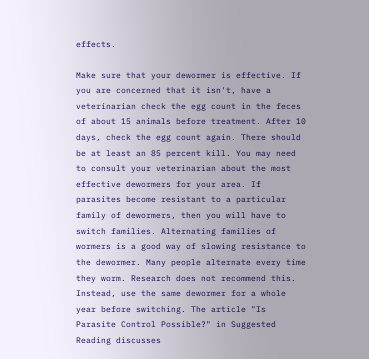effects.

Make sure that your dewormer is effective. If you are concerned that it isn't, have a veterinarian check the egg count in the feces of about 15 animals before treatment. After 10 days, check the egg count again. There should be at least an 85 percent kill. You may need to consult your veterinarian about the most effective dewormers for your area. If parasites become resistant to a particular family of dewormers, then you will have to switch families. Alternating families of wormers is a good way of slowing resistance to the dewormer. Many people alternate every time they worm. Research does not recommend this. Instead, use the same dewormer for a whole year before switching. The article "Is Parasite Control Possible?" in Suggested Reading discusses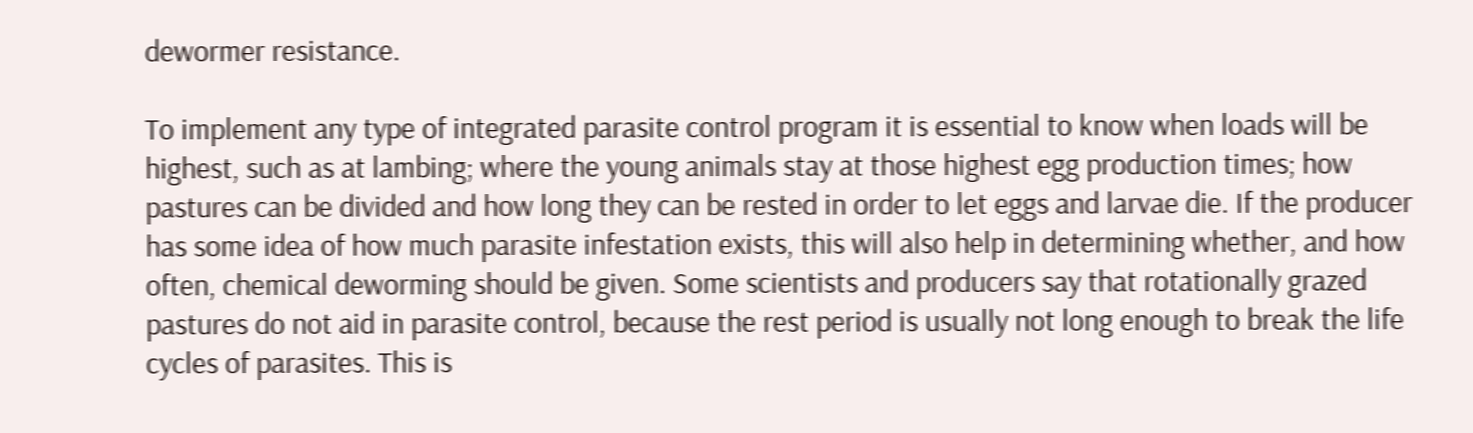dewormer resistance.

To implement any type of integrated parasite control program it is essential to know when loads will be highest, such as at lambing; where the young animals stay at those highest egg production times; how pastures can be divided and how long they can be rested in order to let eggs and larvae die. If the producer has some idea of how much parasite infestation exists, this will also help in determining whether, and how often, chemical deworming should be given. Some scientists and producers say that rotationally grazed pastures do not aid in parasite control, because the rest period is usually not long enough to break the life cycles of parasites. This is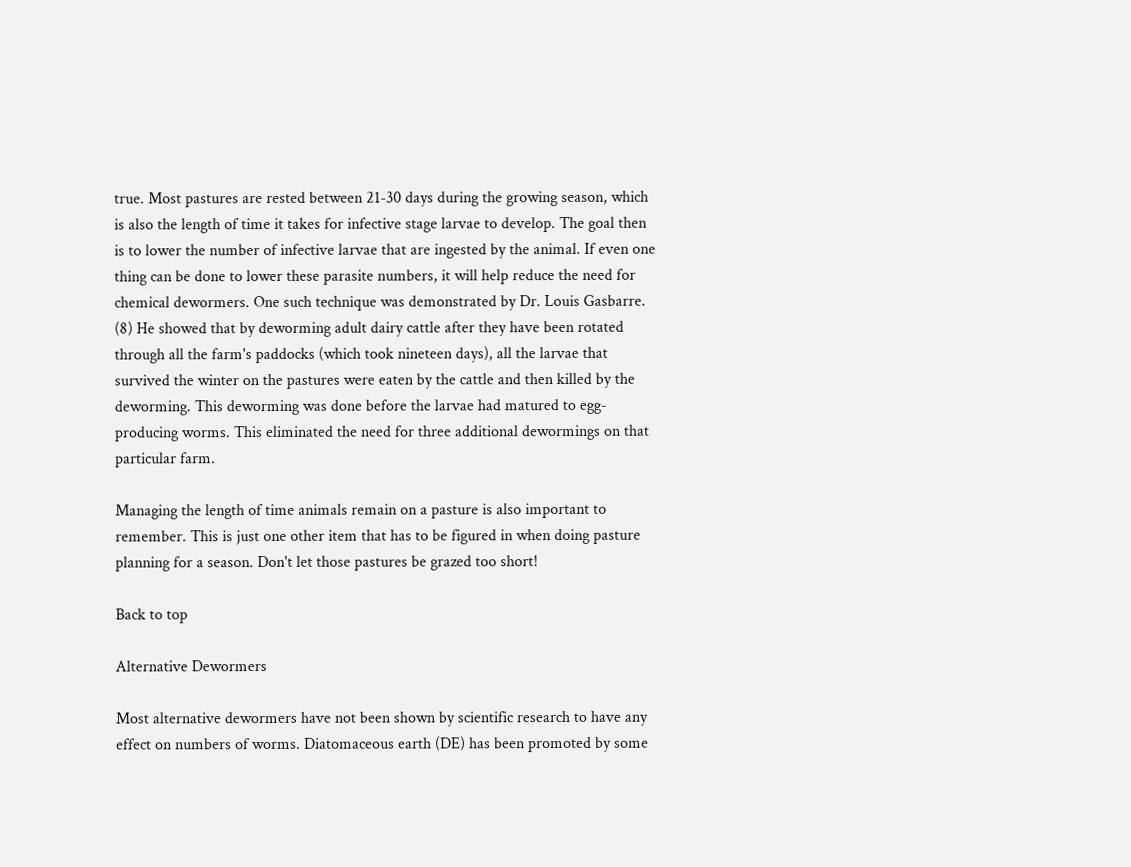true. Most pastures are rested between 21-30 days during the growing season, which is also the length of time it takes for infective stage larvae to develop. The goal then is to lower the number of infective larvae that are ingested by the animal. If even one thing can be done to lower these parasite numbers, it will help reduce the need for chemical dewormers. One such technique was demonstrated by Dr. Louis Gasbarre. (8) He showed that by deworming adult dairy cattle after they have been rotated through all the farm's paddocks (which took nineteen days), all the larvae that survived the winter on the pastures were eaten by the cattle and then killed by the deworming. This deworming was done before the larvae had matured to egg-producing worms. This eliminated the need for three additional dewormings on that particular farm.

Managing the length of time animals remain on a pasture is also important to remember. This is just one other item that has to be figured in when doing pasture planning for a season. Don't let those pastures be grazed too short!

Back to top

Alternative Dewormers

Most alternative dewormers have not been shown by scientific research to have any effect on numbers of worms. Diatomaceous earth (DE) has been promoted by some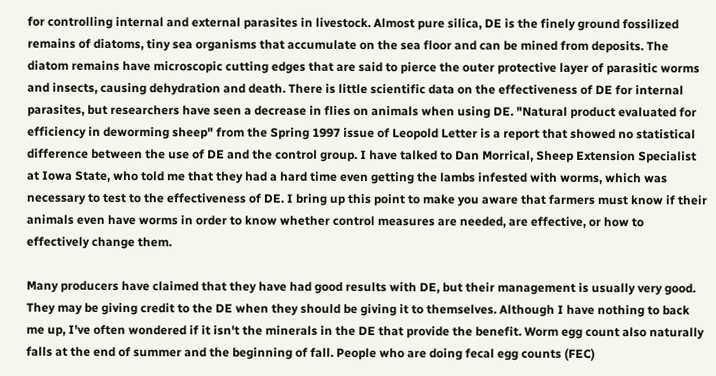for controlling internal and external parasites in livestock. Almost pure silica, DE is the finely ground fossilized remains of diatoms, tiny sea organisms that accumulate on the sea floor and can be mined from deposits. The diatom remains have microscopic cutting edges that are said to pierce the outer protective layer of parasitic worms and insects, causing dehydration and death. There is little scientific data on the effectiveness of DE for internal parasites, but researchers have seen a decrease in flies on animals when using DE. "Natural product evaluated for efficiency in deworming sheep" from the Spring 1997 issue of Leopold Letter is a report that showed no statistical difference between the use of DE and the control group. I have talked to Dan Morrical, Sheep Extension Specialist at Iowa State, who told me that they had a hard time even getting the lambs infested with worms, which was necessary to test to the effectiveness of DE. I bring up this point to make you aware that farmers must know if their animals even have worms in order to know whether control measures are needed, are effective, or how to effectively change them.

Many producers have claimed that they have had good results with DE, but their management is usually very good. They may be giving credit to the DE when they should be giving it to themselves. Although I have nothing to back me up, I've often wondered if it isn't the minerals in the DE that provide the benefit. Worm egg count also naturally falls at the end of summer and the beginning of fall. People who are doing fecal egg counts (FEC)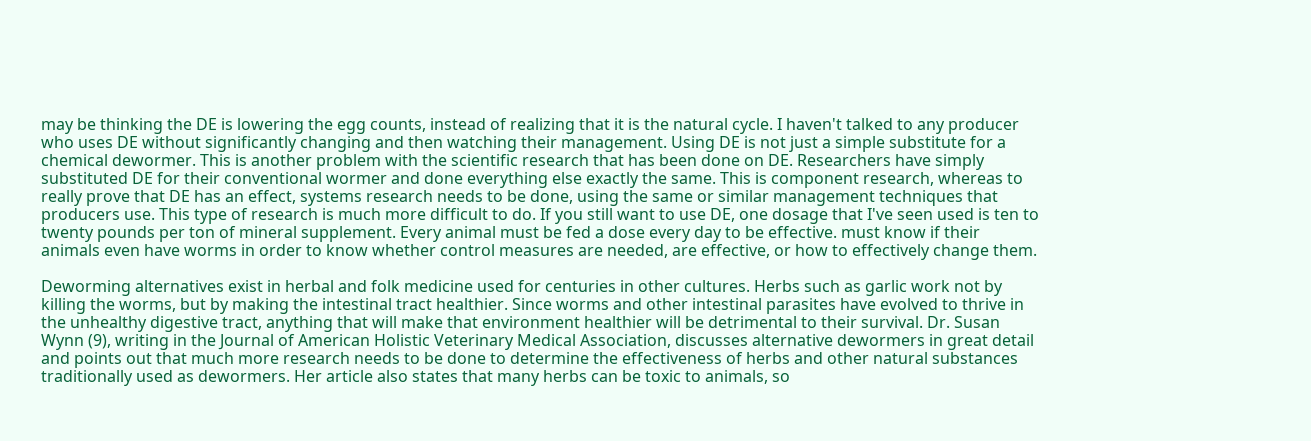may be thinking the DE is lowering the egg counts, instead of realizing that it is the natural cycle. I haven't talked to any producer who uses DE without significantly changing and then watching their management. Using DE is not just a simple substitute for a chemical dewormer. This is another problem with the scientific research that has been done on DE. Researchers have simply substituted DE for their conventional wormer and done everything else exactly the same. This is component research, whereas to really prove that DE has an effect, systems research needs to be done, using the same or similar management techniques that producers use. This type of research is much more difficult to do. If you still want to use DE, one dosage that I've seen used is ten to twenty pounds per ton of mineral supplement. Every animal must be fed a dose every day to be effective. must know if their animals even have worms in order to know whether control measures are needed, are effective, or how to effectively change them.

Deworming alternatives exist in herbal and folk medicine used for centuries in other cultures. Herbs such as garlic work not by killing the worms, but by making the intestinal tract healthier. Since worms and other intestinal parasites have evolved to thrive in the unhealthy digestive tract, anything that will make that environment healthier will be detrimental to their survival. Dr. Susan Wynn (9), writing in the Journal of American Holistic Veterinary Medical Association, discusses alternative dewormers in great detail and points out that much more research needs to be done to determine the effectiveness of herbs and other natural substances traditionally used as dewormers. Her article also states that many herbs can be toxic to animals, so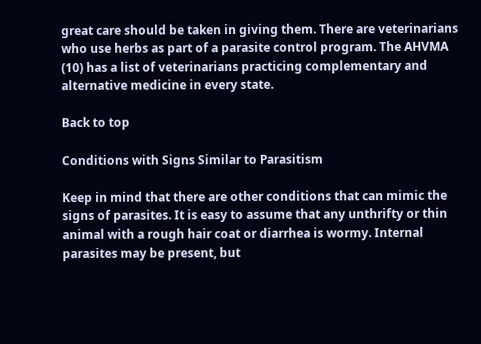great care should be taken in giving them. There are veterinarians who use herbs as part of a parasite control program. The AHVMA (10) has a list of veterinarians practicing complementary and alternative medicine in every state.

Back to top

Conditions with Signs Similar to Parasitism

Keep in mind that there are other conditions that can mimic the signs of parasites. It is easy to assume that any unthrifty or thin animal with a rough hair coat or diarrhea is wormy. Internal parasites may be present, but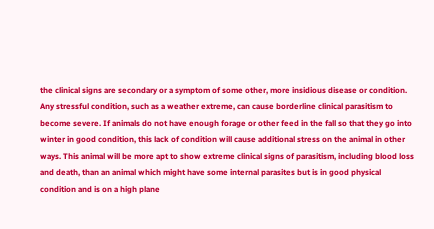the clinical signs are secondary or a symptom of some other, more insidious disease or condition. Any stressful condition, such as a weather extreme, can cause borderline clinical parasitism to become severe. If animals do not have enough forage or other feed in the fall so that they go into winter in good condition, this lack of condition will cause additional stress on the animal in other ways. This animal will be more apt to show extreme clinical signs of parasitism, including blood loss and death, than an animal which might have some internal parasites but is in good physical condition and is on a high plane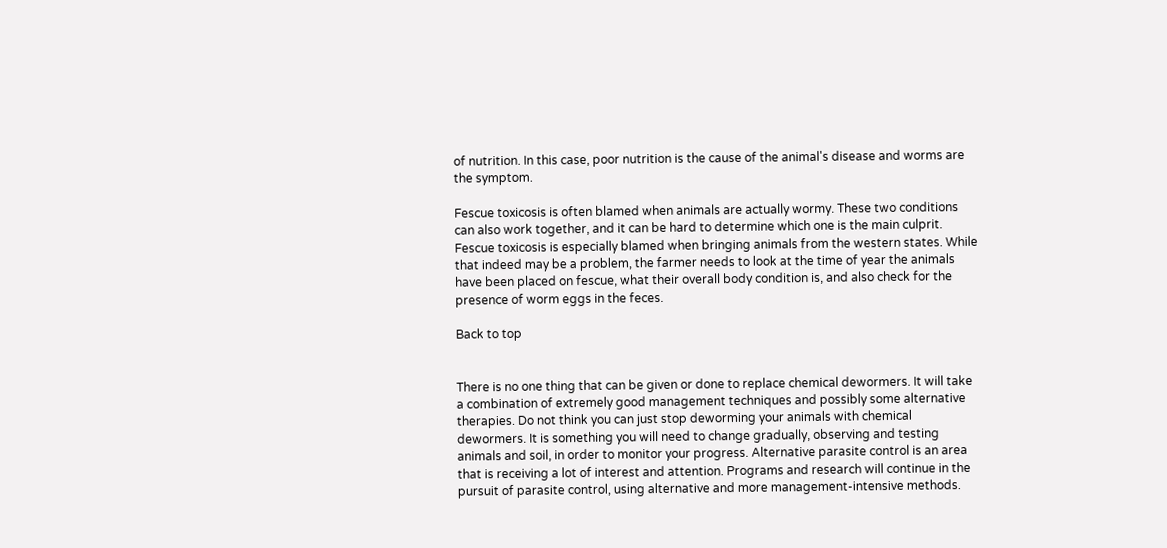of nutrition. In this case, poor nutrition is the cause of the animal's disease and worms are the symptom.

Fescue toxicosis is often blamed when animals are actually wormy. These two conditions can also work together, and it can be hard to determine which one is the main culprit. Fescue toxicosis is especially blamed when bringing animals from the western states. While that indeed may be a problem, the farmer needs to look at the time of year the animals have been placed on fescue, what their overall body condition is, and also check for the presence of worm eggs in the feces.

Back to top


There is no one thing that can be given or done to replace chemical dewormers. It will take a combination of extremely good management techniques and possibly some alternative therapies. Do not think you can just stop deworming your animals with chemical dewormers. It is something you will need to change gradually, observing and testing animals and soil, in order to monitor your progress. Alternative parasite control is an area that is receiving a lot of interest and attention. Programs and research will continue in the pursuit of parasite control, using alternative and more management-intensive methods.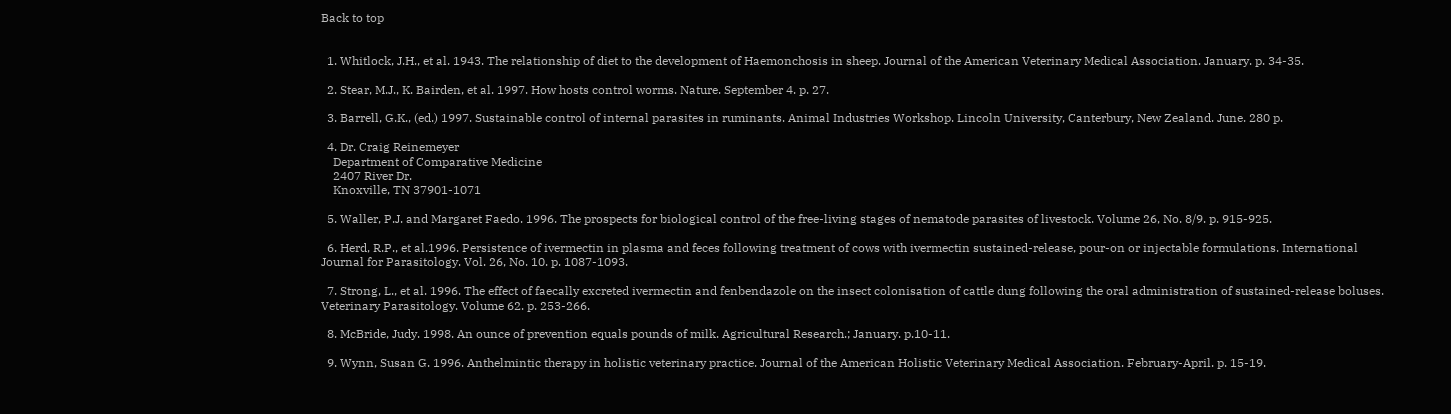Back to top


  1. Whitlock, J.H., et al. 1943. The relationship of diet to the development of Haemonchosis in sheep. Journal of the American Veterinary Medical Association. January. p. 34-35.

  2. Stear, M.J., K. Bairden, et al. 1997. How hosts control worms. Nature. September 4. p. 27.

  3. Barrell, G.K., (ed.) 1997. Sustainable control of internal parasites in ruminants. Animal Industries Workshop. Lincoln University, Canterbury, New Zealand. June. 280 p.

  4. Dr. Craig Reinemeyer
    Department of Comparative Medicine
    2407 River Dr.
    Knoxville, TN 37901-1071

  5. Waller, P.J. and Margaret Faedo. 1996. The prospects for biological control of the free-living stages of nematode parasites of livestock. Volume 26, No. 8/9. p. 915-925.

  6. Herd, R.P., et al.1996. Persistence of ivermectin in plasma and feces following treatment of cows with ivermectin sustained-release, pour-on or injectable formulations. International Journal for Parasitology. Vol. 26, No. 10. p. 1087-1093.

  7. Strong, L., et al. 1996. The effect of faecally excreted ivermectin and fenbendazole on the insect colonisation of cattle dung following the oral administration of sustained-release boluses. Veterinary Parasitology. Volume 62. p. 253-266.

  8. McBride, Judy. 1998. An ounce of prevention equals pounds of milk. Agricultural Research.; January. p.10-11.

  9. Wynn, Susan G. 1996. Anthelmintic therapy in holistic veterinary practice. Journal of the American Holistic Veterinary Medical Association. February-April. p. 15-19.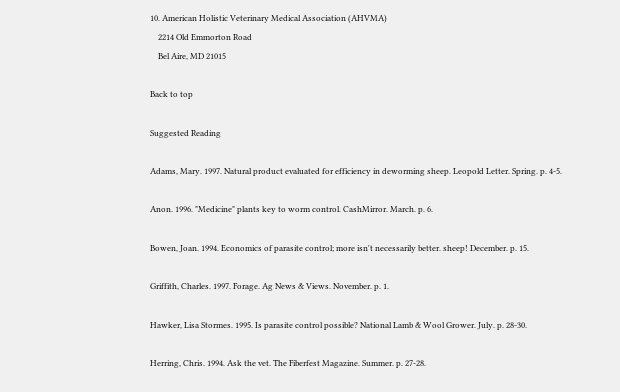10. American Holistic Veterinary Medical Association (AHVMA)
    2214 Old Emmorton Road
    Bel Aire, MD 21015

Back to top

Suggested Reading

Adams, Mary. 1997. Natural product evaluated for efficiency in deworming sheep. Leopold Letter. Spring. p. 4-5.

Anon. 1996. "Medicine" plants key to worm control. CashMirror. March. p. 6.

Bowen, Joan. 1994. Economics of parasite control; more isn't necessarily better. sheep! December. p. 15.

Griffith, Charles. 1997. Forage. Ag News & Views. November. p. 1.

Hawker, Lisa Stormes. 1995. Is parasite control possible? National Lamb & Wool Grower. July. p. 28-30.

Herring, Chris. 1994. Ask the vet. The Fiberfest Magazine. Summer. p. 27-28.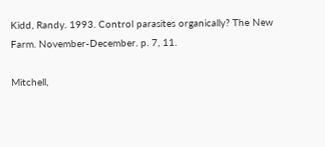Kidd, Randy. 1993. Control parasites organically? The New Farm. November-December. p. 7, 11.

Mitchell,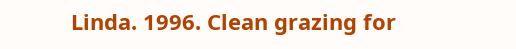Linda. 1996. Clean grazing for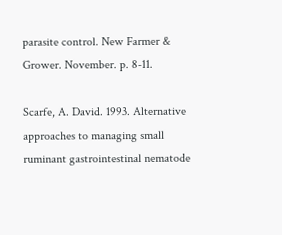parasite control. New Farmer & Grower. November. p. 8-11.

Scarfe, A. David. 1993. Alternative approaches to managing small ruminant gastrointestinal nematode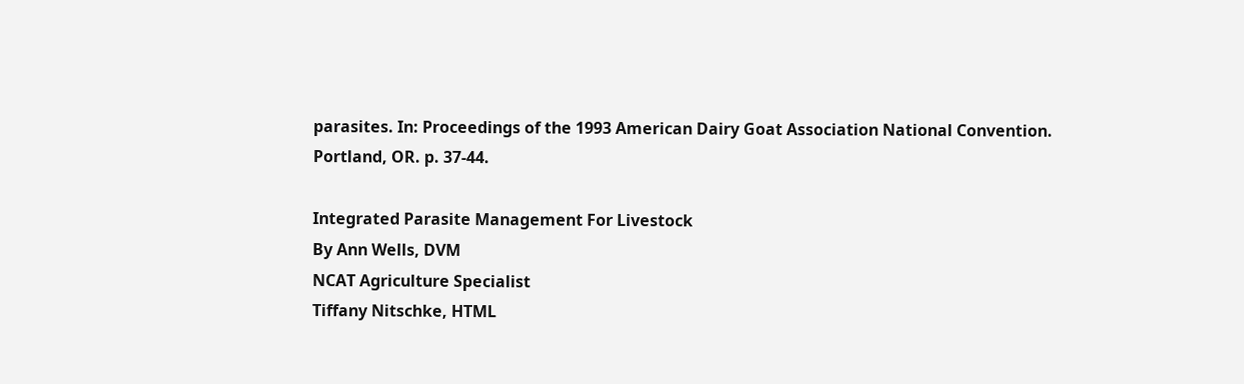parasites. In: Proceedings of the 1993 American Dairy Goat Association National Convention. Portland, OR. p. 37-44.

Integrated Parasite Management For Livestock
By Ann Wells, DVM
NCAT Agriculture Specialist
Tiffany Nitschke, HTML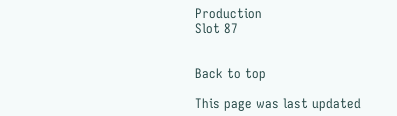Production
Slot 87


Back to top

This page was last updated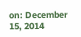on: December 15, 2014